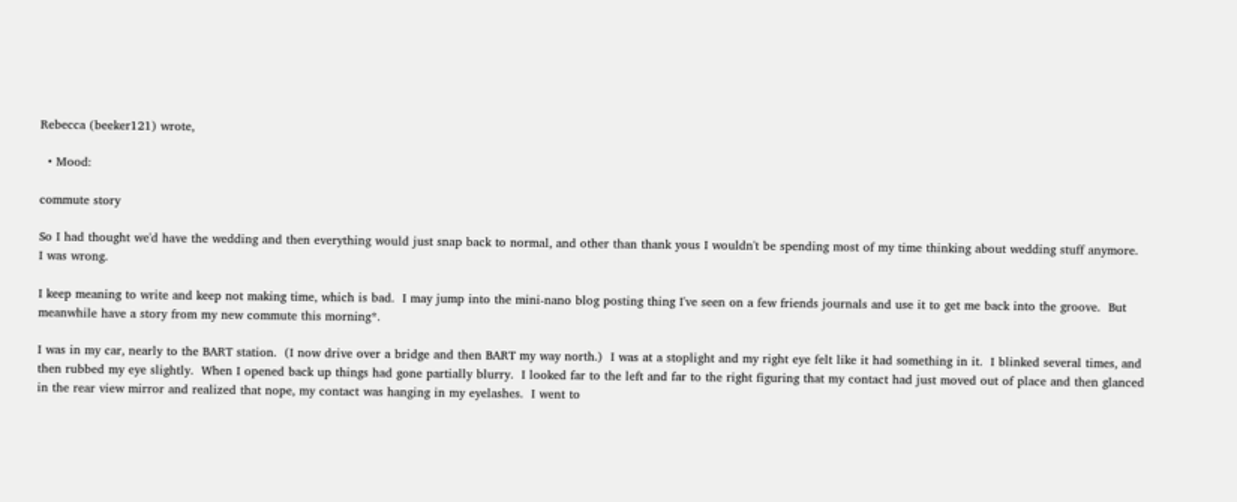Rebecca (beeker121) wrote,

  • Mood:

commute story

So I had thought we'd have the wedding and then everything would just snap back to normal, and other than thank yous I wouldn't be spending most of my time thinking about wedding stuff anymore.  I was wrong.

I keep meaning to write and keep not making time, which is bad.  I may jump into the mini-nano blog posting thing I've seen on a few friends journals and use it to get me back into the groove.  But meanwhile have a story from my new commute this morning*.

I was in my car, nearly to the BART station.  (I now drive over a bridge and then BART my way north.)  I was at a stoplight and my right eye felt like it had something in it.  I blinked several times, and then rubbed my eye slightly.  When I opened back up things had gone partially blurry.  I looked far to the left and far to the right figuring that my contact had just moved out of place and then glanced in the rear view mirror and realized that nope, my contact was hanging in my eyelashes.  I went to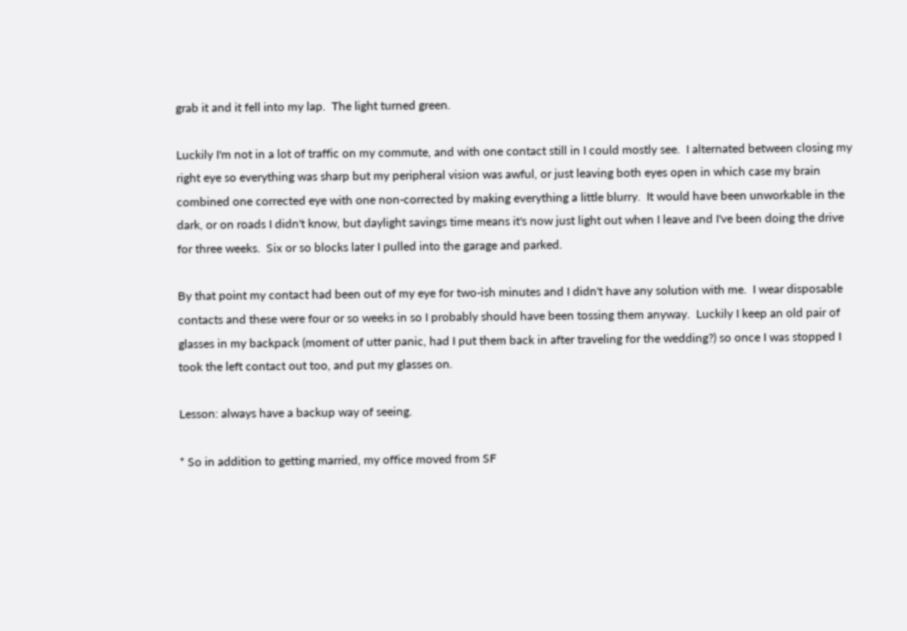grab it and it fell into my lap.  The light turned green.

Luckily I'm not in a lot of traffic on my commute, and with one contact still in I could mostly see.  I alternated between closing my right eye so everything was sharp but my peripheral vision was awful, or just leaving both eyes open in which case my brain combined one corrected eye with one non-corrected by making everything a little blurry.  It would have been unworkable in the dark, or on roads I didn't know, but daylight savings time means it's now just light out when I leave and I've been doing the drive for three weeks.  Six or so blocks later I pulled into the garage and parked.

By that point my contact had been out of my eye for two-ish minutes and I didn't have any solution with me.  I wear disposable contacts and these were four or so weeks in so I probably should have been tossing them anyway.  Luckily I keep an old pair of glasses in my backpack (moment of utter panic, had I put them back in after traveling for the wedding?) so once I was stopped I took the left contact out too, and put my glasses on.

Lesson: always have a backup way of seeing.

* So in addition to getting married, my office moved from SF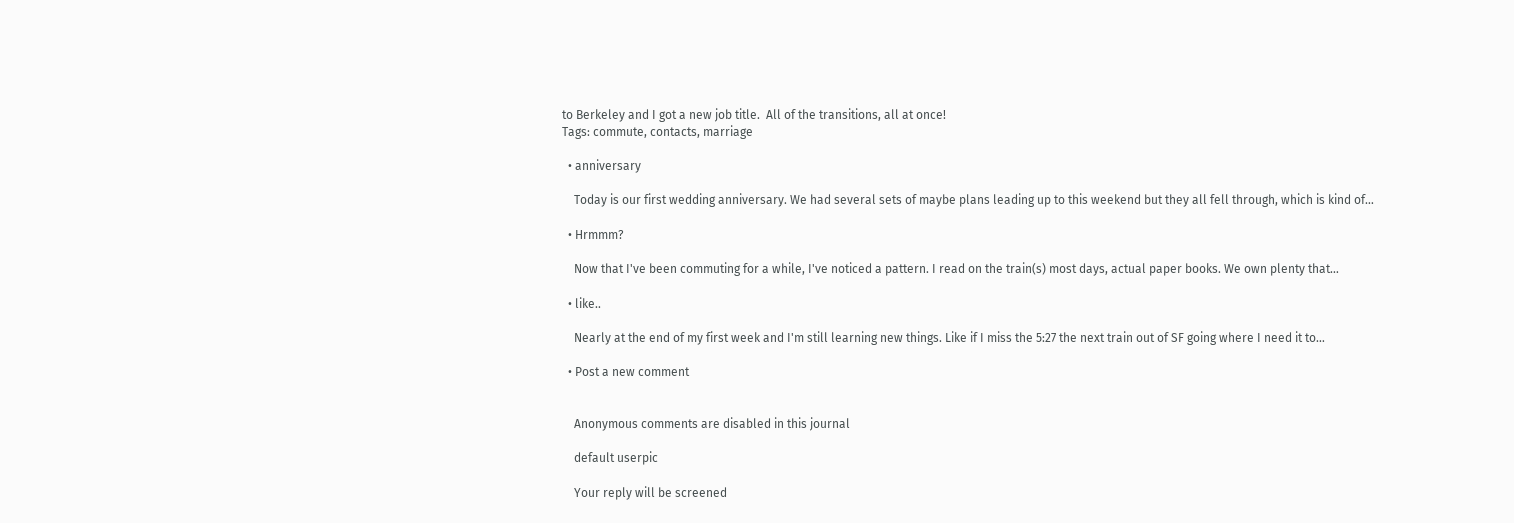to Berkeley and I got a new job title.  All of the transitions, all at once!
Tags: commute, contacts, marriage

  • anniversary

    Today is our first wedding anniversary. We had several sets of maybe plans leading up to this weekend but they all fell through, which is kind of…

  • Hrmmm?

    Now that I've been commuting for a while, I've noticed a pattern. I read on the train(s) most days, actual paper books. We own plenty that…

  • like..

    Nearly at the end of my first week and I'm still learning new things. Like if I miss the 5:27 the next train out of SF going where I need it to…

  • Post a new comment


    Anonymous comments are disabled in this journal

    default userpic

    Your reply will be screened